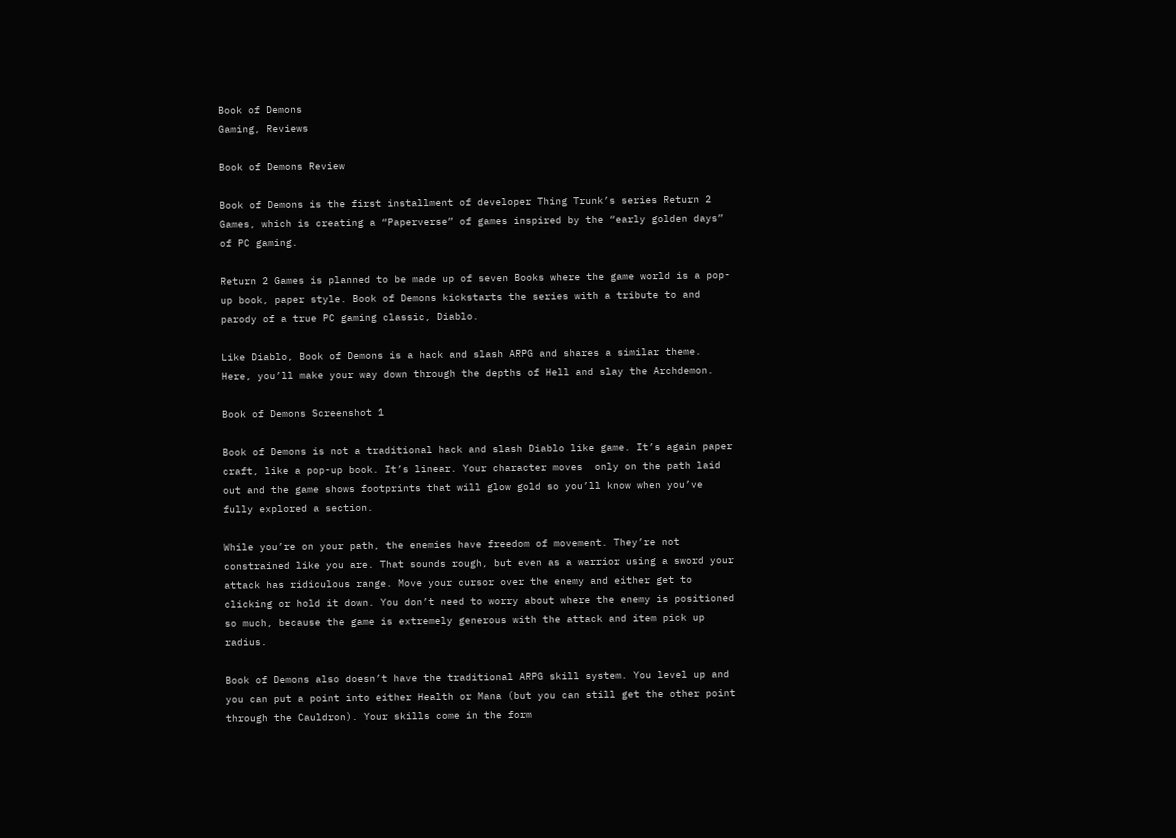Book of Demons
Gaming, Reviews

Book of Demons Review

Book of Demons is the first installment of developer Thing Trunk’s series Return 2 Games, which is creating a “Paperverse” of games inspired by the “early golden days” of PC gaming.

Return 2 Games is planned to be made up of seven Books where the game world is a pop-up book, paper style. Book of Demons kickstarts the series with a tribute to and parody of a true PC gaming classic, Diablo.

Like Diablo, Book of Demons is a hack and slash ARPG and shares a similar theme. Here, you’ll make your way down through the depths of Hell and slay the Archdemon.

Book of Demons Screenshot 1

Book of Demons is not a traditional hack and slash Diablo like game. It’s again paper craft, like a pop-up book. It’s linear. Your character moves  only on the path laid out and the game shows footprints that will glow gold so you’ll know when you’ve fully explored a section.

While you’re on your path, the enemies have freedom of movement. They’re not constrained like you are. That sounds rough, but even as a warrior using a sword your attack has ridiculous range. Move your cursor over the enemy and either get to clicking or hold it down. You don’t need to worry about where the enemy is positioned so much, because the game is extremely generous with the attack and item pick up radius.

Book of Demons also doesn’t have the traditional ARPG skill system. You level up and you can put a point into either Health or Mana (but you can still get the other point through the Cauldron). Your skills come in the form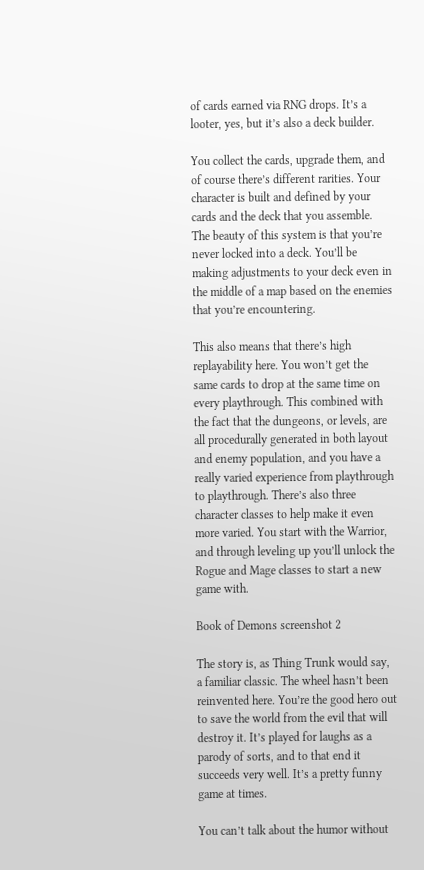of cards earned via RNG drops. It’s a looter, yes, but it’s also a deck builder.

You collect the cards, upgrade them, and of course there’s different rarities. Your character is built and defined by your cards and the deck that you assemble. The beauty of this system is that you’re never locked into a deck. You’ll be making adjustments to your deck even in the middle of a map based on the enemies that you’re encountering.

This also means that there’s high replayability here. You won’t get the same cards to drop at the same time on every playthrough. This combined with the fact that the dungeons, or levels, are all procedurally generated in both layout and enemy population, and you have a really varied experience from playthrough to playthrough. There’s also three character classes to help make it even more varied. You start with the Warrior, and through leveling up you’ll unlock the Rogue and Mage classes to start a new game with.

Book of Demons screenshot 2

The story is, as Thing Trunk would say, a familiar classic. The wheel hasn’t been reinvented here. You’re the good hero out to save the world from the evil that will destroy it. It’s played for laughs as a parody of sorts, and to that end it succeeds very well. It’s a pretty funny game at times.

You can’t talk about the humor without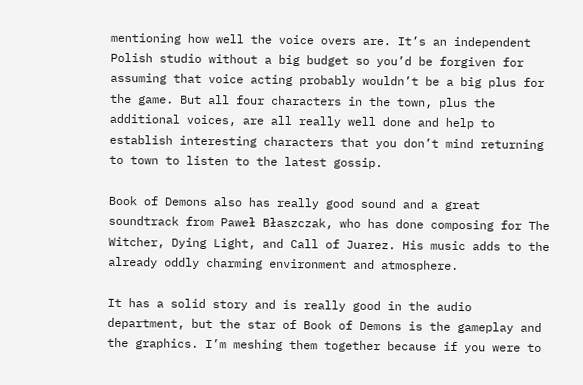mentioning how well the voice overs are. It’s an independent Polish studio without a big budget so you’d be forgiven for assuming that voice acting probably wouldn’t be a big plus for the game. But all four characters in the town, plus the additional voices, are all really well done and help to establish interesting characters that you don’t mind returning to town to listen to the latest gossip.

Book of Demons also has really good sound and a great soundtrack from Paweł Błaszczak, who has done composing for The Witcher, Dying Light, and Call of Juarez. His music adds to the already oddly charming environment and atmosphere.

It has a solid story and is really good in the audio department, but the star of Book of Demons is the gameplay and the graphics. I’m meshing them together because if you were to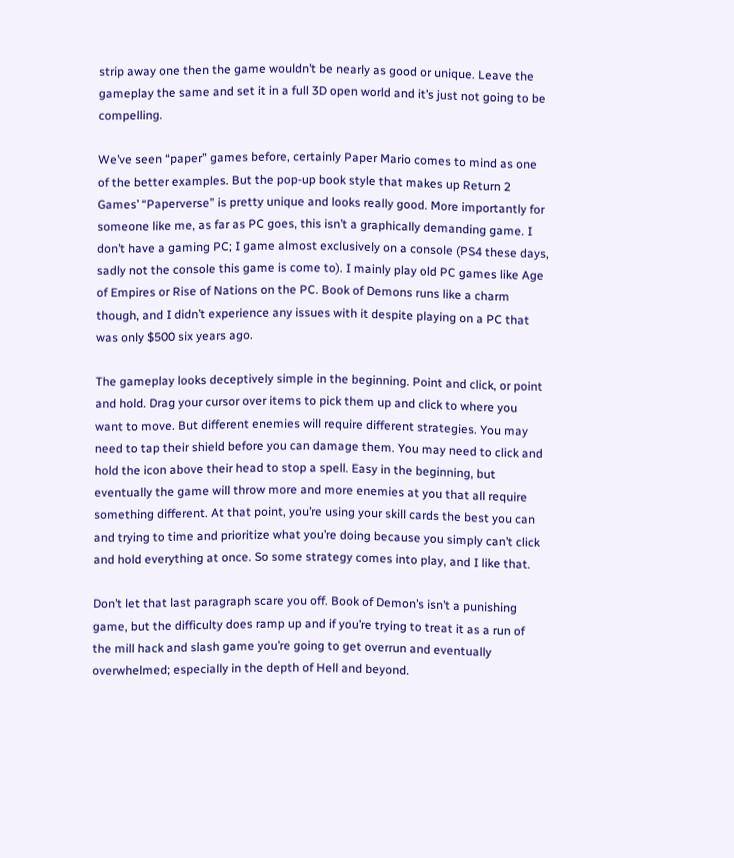strip away one then the game wouldn’t be nearly as good or unique. Leave the gameplay the same and set it in a full 3D open world and it’s just not going to be compelling.

We’ve seen “paper” games before, certainly Paper Mario comes to mind as one of the better examples. But the pop-up book style that makes up Return 2 Games’ “Paperverse” is pretty unique and looks really good. More importantly for someone like me, as far as PC goes, this isn’t a graphically demanding game. I don’t have a gaming PC; I game almost exclusively on a console (PS4 these days, sadly not the console this game is come to). I mainly play old PC games like Age of Empires or Rise of Nations on the PC. Book of Demons runs like a charm though, and I didn’t experience any issues with it despite playing on a PC that was only $500 six years ago.

The gameplay looks deceptively simple in the beginning. Point and click, or point and hold. Drag your cursor over items to pick them up and click to where you want to move. But different enemies will require different strategies. You may need to tap their shield before you can damage them. You may need to click and hold the icon above their head to stop a spell. Easy in the beginning, but eventually the game will throw more and more enemies at you that all require something different. At that point, you’re using your skill cards the best you can and trying to time and prioritize what you’re doing because you simply can’t click and hold everything at once. So some strategy comes into play, and I like that.

Don’t let that last paragraph scare you off. Book of Demon’s isn’t a punishing game, but the difficulty does ramp up and if you’re trying to treat it as a run of the mill hack and slash game you’re going to get overrun and eventually overwhelmed; especially in the depth of Hell and beyond.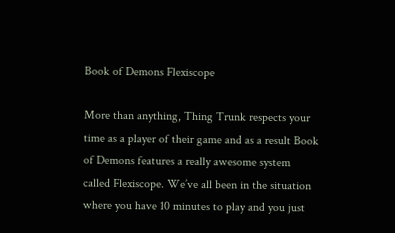Book of Demons Flexiscope

More than anything, Thing Trunk respects your time as a player of their game and as a result Book of Demons features a really awesome system called Flexiscope. We’ve all been in the situation where you have 10 minutes to play and you just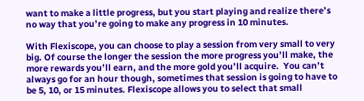want to make a little progress, but you start playing and realize there’s no way that you’re going to make any progress in 10 minutes.

With Flexiscope, you can choose to play a session from very small to very big. Of course the longer the session the more progress you’ll make, the more rewards you’ll earn, and the more gold you’ll acquire.  You can’t always go for an hour though, sometimes that session is going to have to be 5, 10, or 15 minutes. Flexiscope allows you to select that small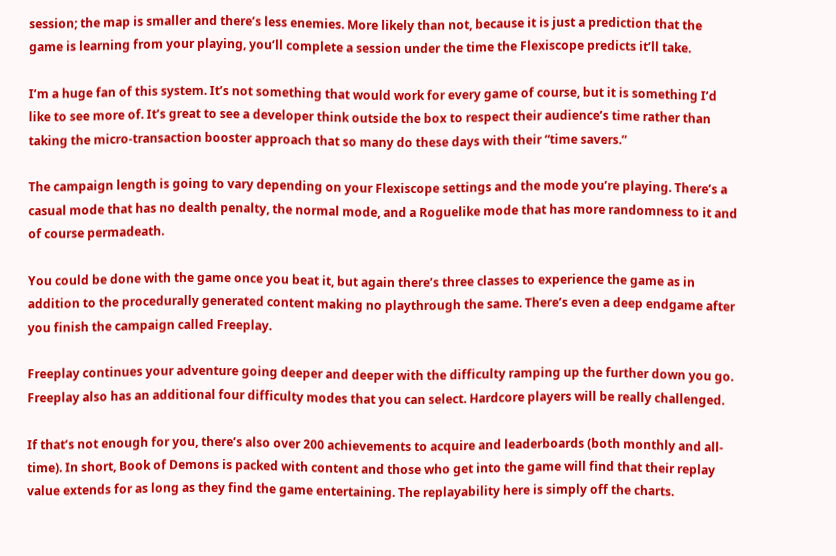session; the map is smaller and there’s less enemies. More likely than not, because it is just a prediction that the game is learning from your playing, you’ll complete a session under the time the Flexiscope predicts it’ll take.

I’m a huge fan of this system. It’s not something that would work for every game of course, but it is something I’d like to see more of. It’s great to see a developer think outside the box to respect their audience’s time rather than taking the micro-transaction booster approach that so many do these days with their “time savers.”

The campaign length is going to vary depending on your Flexiscope settings and the mode you’re playing. There’s a casual mode that has no dealth penalty, the normal mode, and a Roguelike mode that has more randomness to it and of course permadeath.

You could be done with the game once you beat it, but again there’s three classes to experience the game as in addition to the procedurally generated content making no playthrough the same. There’s even a deep endgame after you finish the campaign called Freeplay.

Freeplay continues your adventure going deeper and deeper with the difficulty ramping up the further down you go. Freeplay also has an additional four difficulty modes that you can select. Hardcore players will be really challenged.

If that’s not enough for you, there’s also over 200 achievements to acquire and leaderboards (both monthly and all-time). In short, Book of Demons is packed with content and those who get into the game will find that their replay value extends for as long as they find the game entertaining. The replayability here is simply off the charts.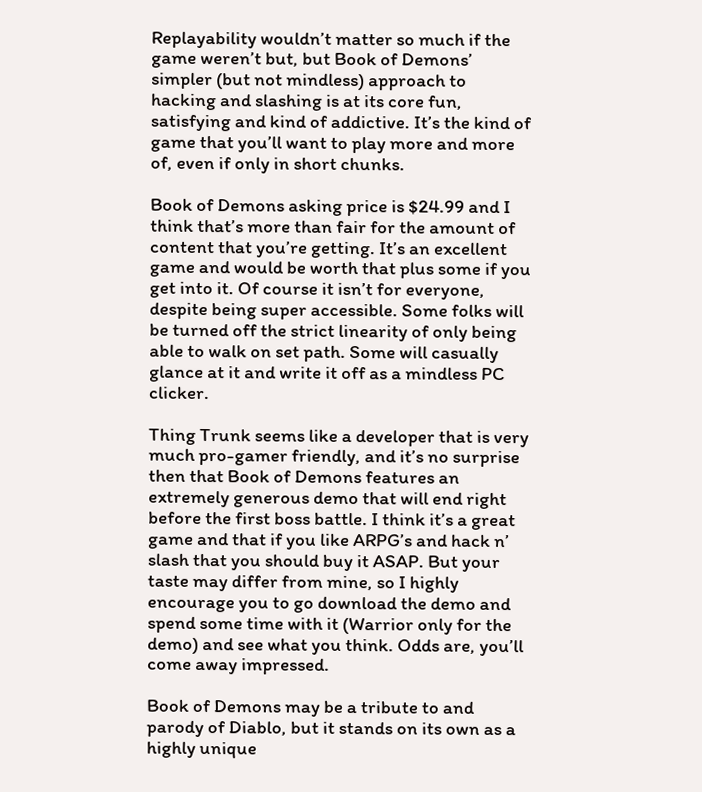Replayability wouldn’t matter so much if the game weren’t but, but Book of Demons’ simpler (but not mindless) approach to hacking and slashing is at its core fun, satisfying and kind of addictive. It’s the kind of game that you’ll want to play more and more of, even if only in short chunks.

Book of Demons asking price is $24.99 and I think that’s more than fair for the amount of content that you’re getting. It’s an excellent game and would be worth that plus some if you get into it. Of course it isn’t for everyone, despite being super accessible. Some folks will be turned off the strict linearity of only being able to walk on set path. Some will casually glance at it and write it off as a mindless PC clicker.

Thing Trunk seems like a developer that is very much pro-gamer friendly, and it’s no surprise then that Book of Demons features an extremely generous demo that will end right before the first boss battle. I think it’s a great game and that if you like ARPG’s and hack n’ slash that you should buy it ASAP. But your taste may differ from mine, so I highly encourage you to go download the demo and spend some time with it (Warrior only for the demo) and see what you think. Odds are, you’ll come away impressed.

Book of Demons may be a tribute to and parody of Diablo, but it stands on its own as a highly unique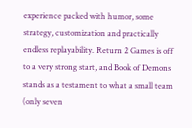experience packed with humor, some strategy, customization and practically endless replayability. Return 2 Games is off to a very strong start, and Book of Demons stands as a testament to what a small team (only seven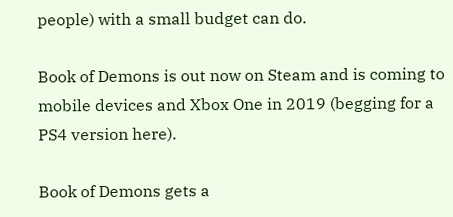people) with a small budget can do.

Book of Demons is out now on Steam and is coming to mobile devices and Xbox One in 2019 (begging for a PS4 version here).

Book of Demons gets a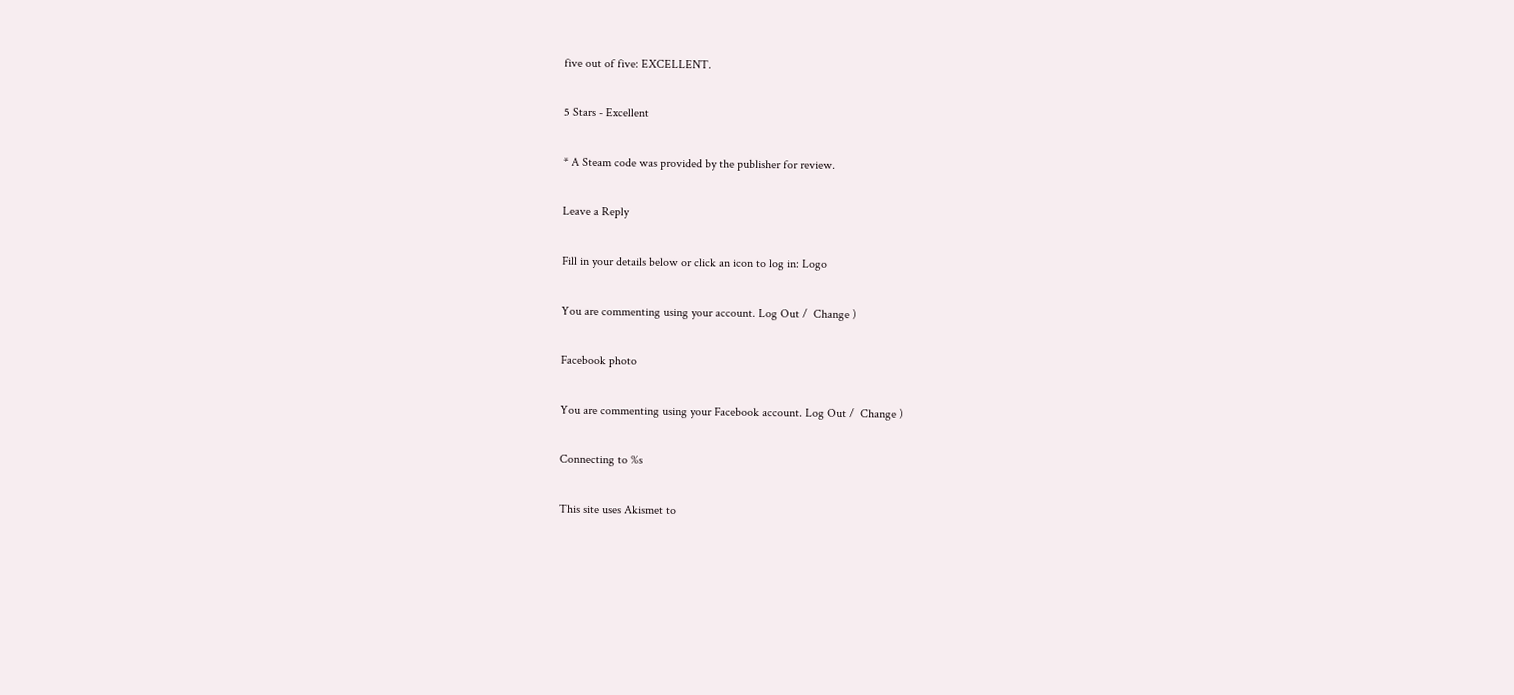five out of five: EXCELLENT.

5 Stars - Excellent

* A Steam code was provided by the publisher for review.

Leave a Reply

Fill in your details below or click an icon to log in: Logo

You are commenting using your account. Log Out /  Change )

Facebook photo

You are commenting using your Facebook account. Log Out /  Change )

Connecting to %s

This site uses Akismet to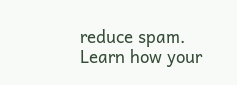reduce spam. Learn how your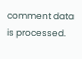comment data is processed.